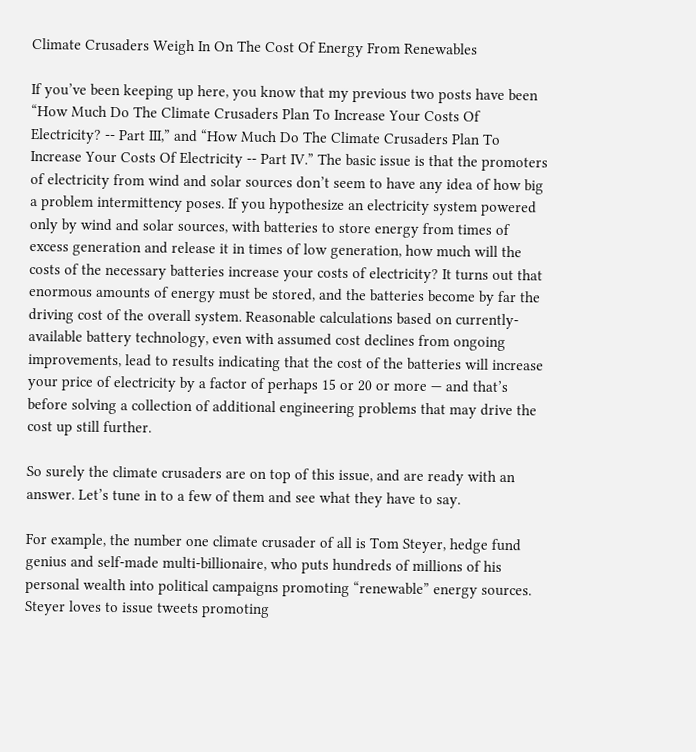Climate Crusaders Weigh In On The Cost Of Energy From Renewables

If you’ve been keeping up here, you know that my previous two posts have been “How Much Do The Climate Crusaders Plan To Increase Your Costs Of Electricity? -- Part III,” and “How Much Do The Climate Crusaders Plan To Increase Your Costs Of Electricity -- Part IV.” The basic issue is that the promoters of electricity from wind and solar sources don’t seem to have any idea of how big a problem intermittency poses. If you hypothesize an electricity system powered only by wind and solar sources, with batteries to store energy from times of excess generation and release it in times of low generation, how much will the costs of the necessary batteries increase your costs of electricity? It turns out that enormous amounts of energy must be stored, and the batteries become by far the driving cost of the overall system. Reasonable calculations based on currently-available battery technology, even with assumed cost declines from ongoing improvements, lead to results indicating that the cost of the batteries will increase your price of electricity by a factor of perhaps 15 or 20 or more — and that’s before solving a collection of additional engineering problems that may drive the cost up still further.

So surely the climate crusaders are on top of this issue, and are ready with an answer. Let’s tune in to a few of them and see what they have to say.

For example, the number one climate crusader of all is Tom Steyer, hedge fund genius and self-made multi-billionaire, who puts hundreds of millions of his personal wealth into political campaigns promoting “renewable” energy sources. Steyer loves to issue tweets promoting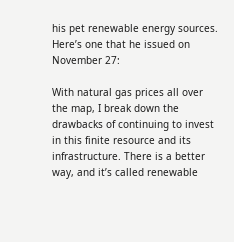his pet renewable energy sources. Here’s one that he issued on November 27:

With natural gas prices all over the map, I break down the drawbacks of continuing to invest in this finite resource and its infrastructure. There is a better way, and it’s called renewable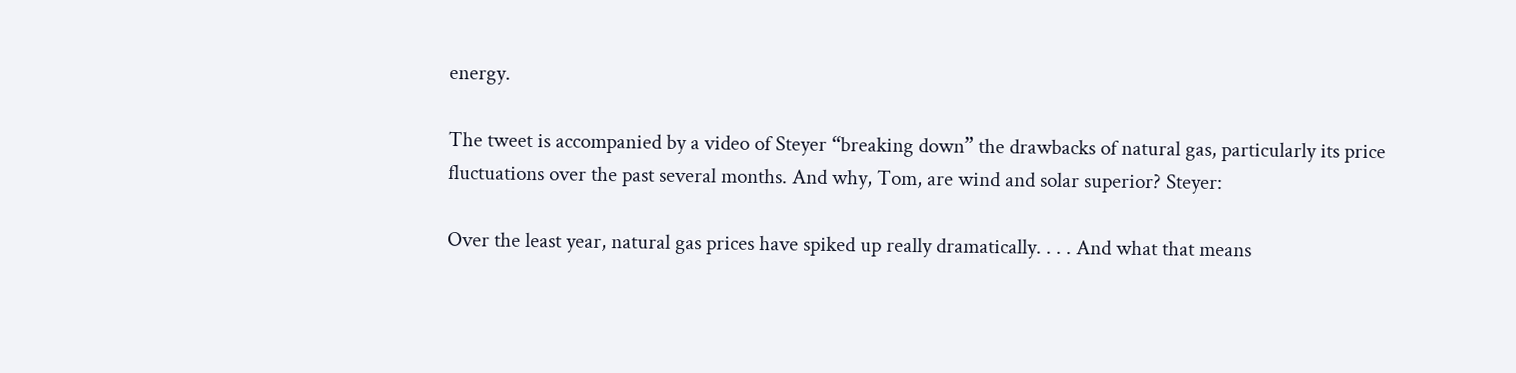energy.

The tweet is accompanied by a video of Steyer “breaking down” the drawbacks of natural gas, particularly its price fluctuations over the past several months. And why, Tom, are wind and solar superior? Steyer:

Over the least year, natural gas prices have spiked up really dramatically. . . . And what that means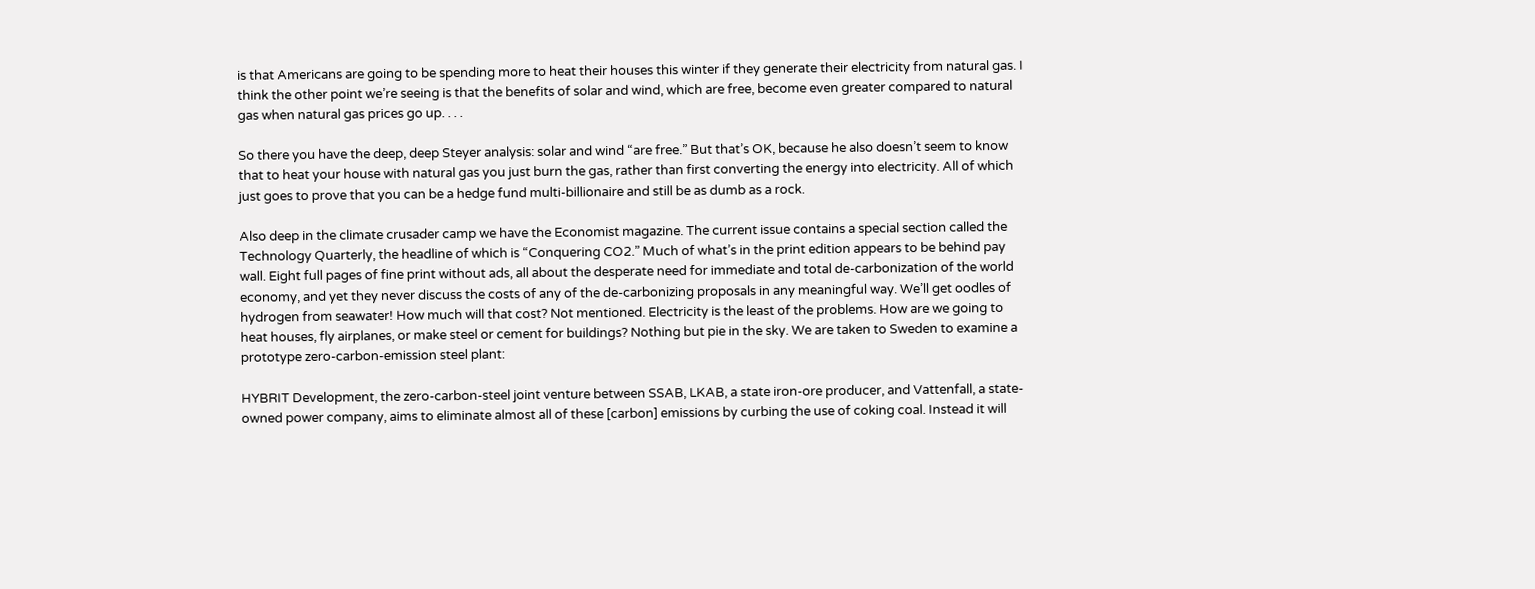is that Americans are going to be spending more to heat their houses this winter if they generate their electricity from natural gas. I think the other point we’re seeing is that the benefits of solar and wind, which are free, become even greater compared to natural gas when natural gas prices go up. . . .

So there you have the deep, deep Steyer analysis: solar and wind “are free.” But that’s OK, because he also doesn’t seem to know that to heat your house with natural gas you just burn the gas, rather than first converting the energy into electricity. All of which just goes to prove that you can be a hedge fund multi-billionaire and still be as dumb as a rock.

Also deep in the climate crusader camp we have the Economist magazine. The current issue contains a special section called the Technology Quarterly, the headline of which is “Conquering CO2.” Much of what’s in the print edition appears to be behind pay wall. Eight full pages of fine print without ads, all about the desperate need for immediate and total de-carbonization of the world economy, and yet they never discuss the costs of any of the de-carbonizing proposals in any meaningful way. We’ll get oodles of hydrogen from seawater! How much will that cost? Not mentioned. Electricity is the least of the problems. How are we going to heat houses, fly airplanes, or make steel or cement for buildings? Nothing but pie in the sky. We are taken to Sweden to examine a prototype zero-carbon-emission steel plant:

HYBRIT Development, the zero-carbon-steel joint venture between SSAB, LKAB, a state iron-ore producer, and Vattenfall, a state-owned power company, aims to eliminate almost all of these [carbon] emissions by curbing the use of coking coal. Instead it will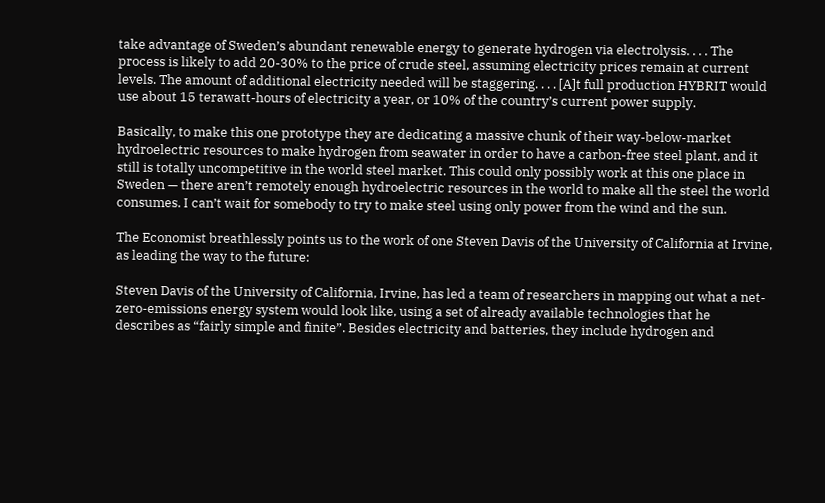take advantage of Sweden’s abundant renewable energy to generate hydrogen via electrolysis. . . . The process is likely to add 20-30% to the price of crude steel, assuming electricity prices remain at current levels. The amount of additional electricity needed will be staggering. . . . [A]t full production HYBRIT would use about 15 terawatt-hours of electricity a year, or 10% of the country’s current power supply.

Basically, to make this one prototype they are dedicating a massive chunk of their way-below-market hydroelectric resources to make hydrogen from seawater in order to have a carbon-free steel plant, and it still is totally uncompetitive in the world steel market. This could only possibly work at this one place in Sweden — there aren’t remotely enough hydroelectric resources in the world to make all the steel the world consumes. I can’t wait for somebody to try to make steel using only power from the wind and the sun.

The Economist breathlessly points us to the work of one Steven Davis of the University of California at Irvine, as leading the way to the future:

Steven Davis of the University of California, Irvine, has led a team of researchers in mapping out what a net-zero-emissions energy system would look like, using a set of already available technologies that he describes as “fairly simple and finite”. Besides electricity and batteries, they include hydrogen and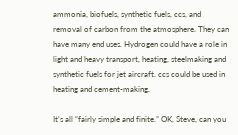ammonia, biofuels, synthetic fuels, ccs, and removal of carbon from the atmosphere. They can have many end uses. Hydrogen could have a role in light and heavy transport, heating, steelmaking and synthetic fuels for jet aircraft. ccs could be used in heating and cement-making.

It’s all “fairly simple and finite.” OK, Steve, can you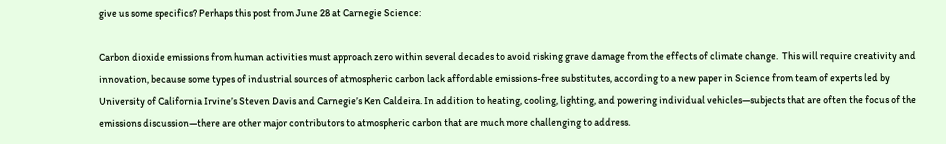give us some specifics? Perhaps this post from June 28 at Carnegie Science:

Carbon dioxide emissions from human activities must approach zero within several decades to avoid risking grave damage from the effects of climate change.  This will require creativity and innovation, because some types of industrial sources of atmospheric carbon lack affordable emissions-free substitutes, according to a new paper in Science from team of experts led by University of California Irvine’s Steven Davis and Carnegie’s Ken Caldeira. In addition to heating, cooling, lighting, and powering individual vehicles—subjects that are often the focus of the emissions discussion—there are other major contributors to atmospheric carbon that are much more challenging to address.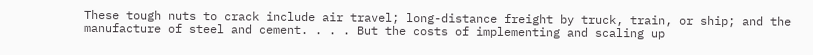These tough nuts to crack include air travel; long-distance freight by truck, train, or ship; and the manufacture of steel and cement. . . . But the costs of implementing and scaling up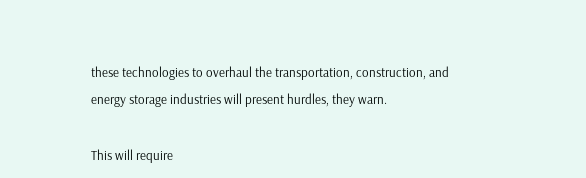these technologies to overhaul the transportation, construction, and energy storage industries will present hurdles, they warn.

This will require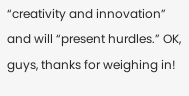“creativity and innovation” and will “present hurdles.” OK, guys, thanks for weighing in!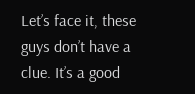Let’s face it, these guys don’t have a clue. It’s a good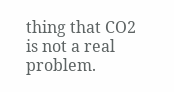thing that CO2 is not a real problem.